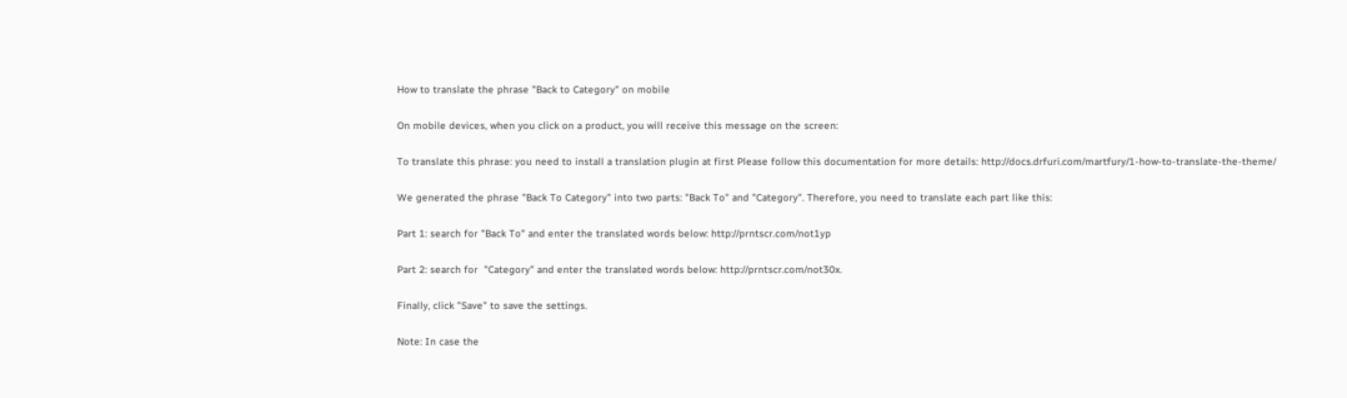How to translate the phrase "Back to Category" on mobile

On mobile devices, when you click on a product, you will receive this message on the screen:

To translate this phrase: you need to install a translation plugin at first Please follow this documentation for more details: http://docs.drfuri.com/martfury/1-how-to-translate-the-theme/

We generated the phrase "Back To Category" into two parts: "Back To" and "Category". Therefore, you need to translate each part like this:

Part 1: search for "Back To" and enter the translated words below: http://prntscr.com/not1yp

Part 2: search for  "Category" and enter the translated words below: http://prntscr.com/not30x.

Finally, click "Save" to save the settings.

Note: In case the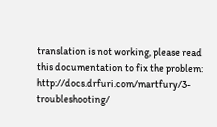translation is not working, please read this documentation to fix the problem: http://docs.drfuri.com/martfury/3-troubleshooting/